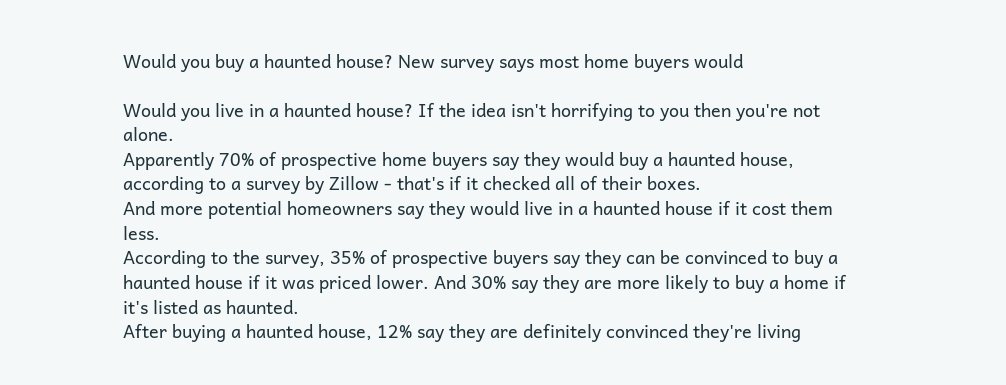Would you buy a haunted house? New survey says most home buyers would

Would you live in a haunted house? If the idea isn't horrifying to you then you're not alone.
Apparently 70% of prospective home buyers say they would buy a haunted house, according to a survey by Zillow - that's if it checked all of their boxes.
And more potential homeowners say they would live in a haunted house if it cost them less.
According to the survey, 35% of prospective buyers say they can be convinced to buy a haunted house if it was priced lower. And 30% say they are more likely to buy a home if it's listed as haunted.
After buying a haunted house, 12% say they are definitely convinced they're living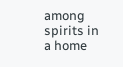among spirits in a home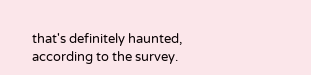that's definitely haunted, according to the survey.